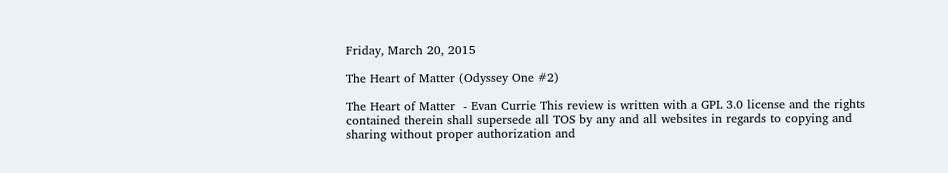Friday, March 20, 2015

The Heart of Matter (Odyssey One #2)

The Heart of Matter  - Evan Currie This review is written with a GPL 3.0 license and the rights contained therein shall supersede all TOS by any and all websites in regards to copying and sharing without proper authorization and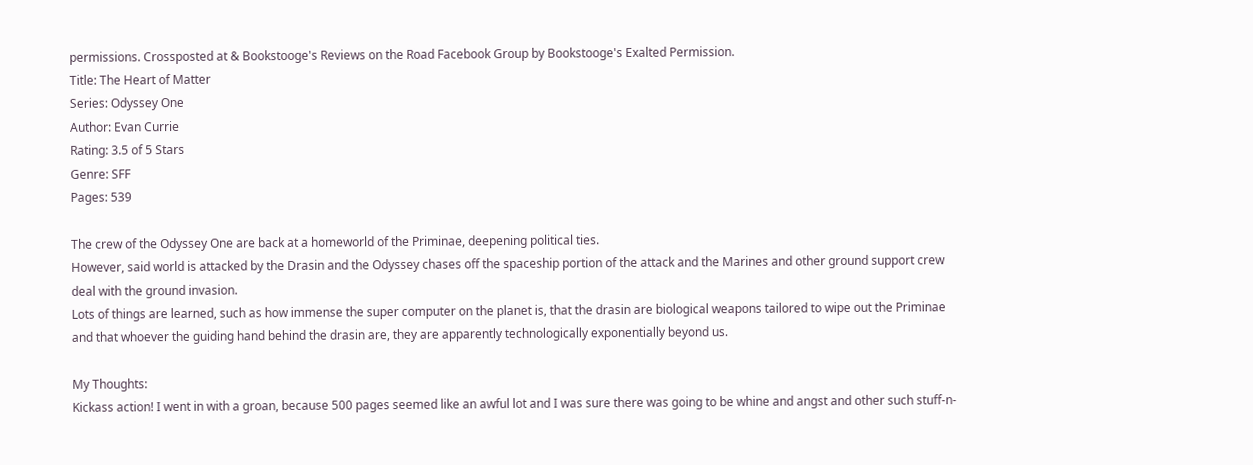permissions. Crossposted at & Bookstooge's Reviews on the Road Facebook Group by Bookstooge's Exalted Permission.
Title: The Heart of Matter
Series: Odyssey One
Author: Evan Currie
Rating: 3.5 of 5 Stars
Genre: SFF
Pages: 539

The crew of the Odyssey One are back at a homeworld of the Priminae, deepening political ties.
However, said world is attacked by the Drasin and the Odyssey chases off the spaceship portion of the attack and the Marines and other ground support crew deal with the ground invasion.
Lots of things are learned, such as how immense the super computer on the planet is, that the drasin are biological weapons tailored to wipe out the Priminae and that whoever the guiding hand behind the drasin are, they are apparently technologically exponentially beyond us.

My Thoughts:
Kickass action! I went in with a groan, because 500 pages seemed like an awful lot and I was sure there was going to be whine and angst and other such stuff-n-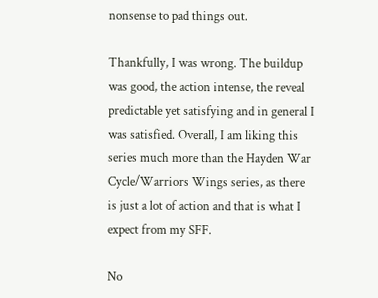nonsense to pad things out.

Thankfully, I was wrong. The buildup was good, the action intense, the reveal predictable yet satisfying and in general I was satisfied. Overall, I am liking this series much more than the Hayden War Cycle/Warriors Wings series, as there is just a lot of action and that is what I expect from my SFF.

No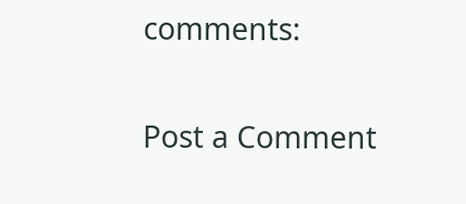comments:

Post a Comment